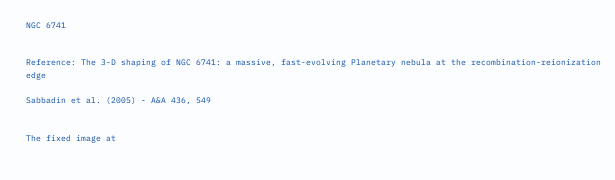NGC 6741


Reference: The 3-D shaping of NGC 6741: a massive, fast-evolving Planetary nebula at the recombination-reionization edge

Sabbadin et al. (2005) - A&A 436, 549


The fixed image at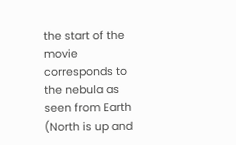the start of the movie corresponds to the nebula as seen from Earth (North is up and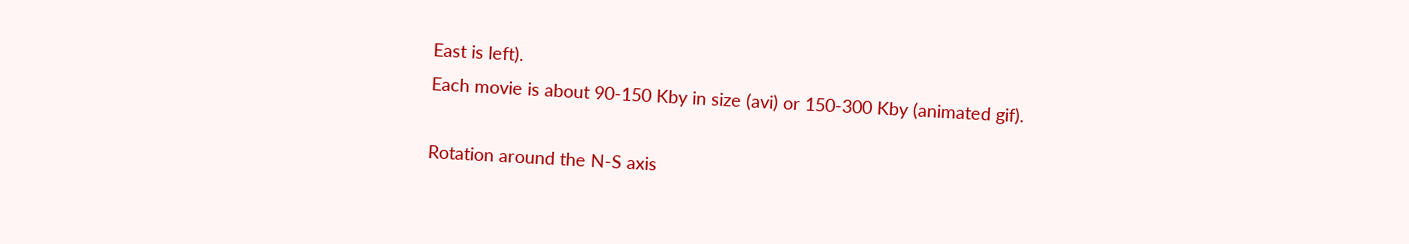East is left).
Each movie is about 90-150 Kby in size (avi) or 150-300 Kby (animated gif).

Rotation around the N-S axis